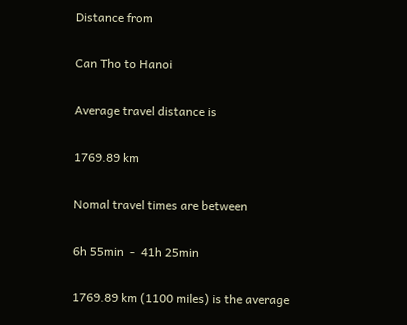Distance from

Can Tho to Hanoi

Average travel distance is

1769.89 km

Nomal travel times are between

6h 55min  -  41h 25min

1769.89 km (1100 miles) is the average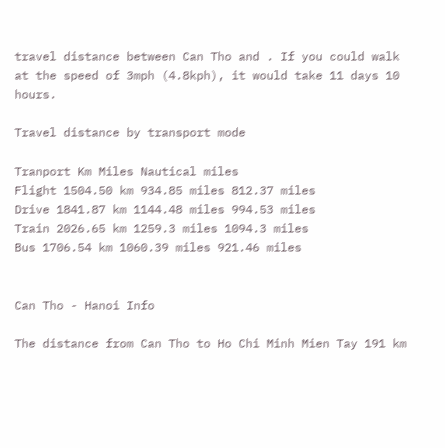travel distance between Can Tho and . If you could walk at the speed of 3mph (4.8kph), it would take 11 days 10 hours.

Travel distance by transport mode

Tranport Km Miles Nautical miles
Flight 1504.50 km 934.85 miles 812.37 miles
Drive 1841.87 km 1144.48 miles 994.53 miles
Train 2026.65 km 1259.3 miles 1094.3 miles
Bus 1706.54 km 1060.39 miles 921.46 miles


Can Tho - Hanoi Info

The distance from Can Tho to Ho Chi Minh Mien Tay 191 km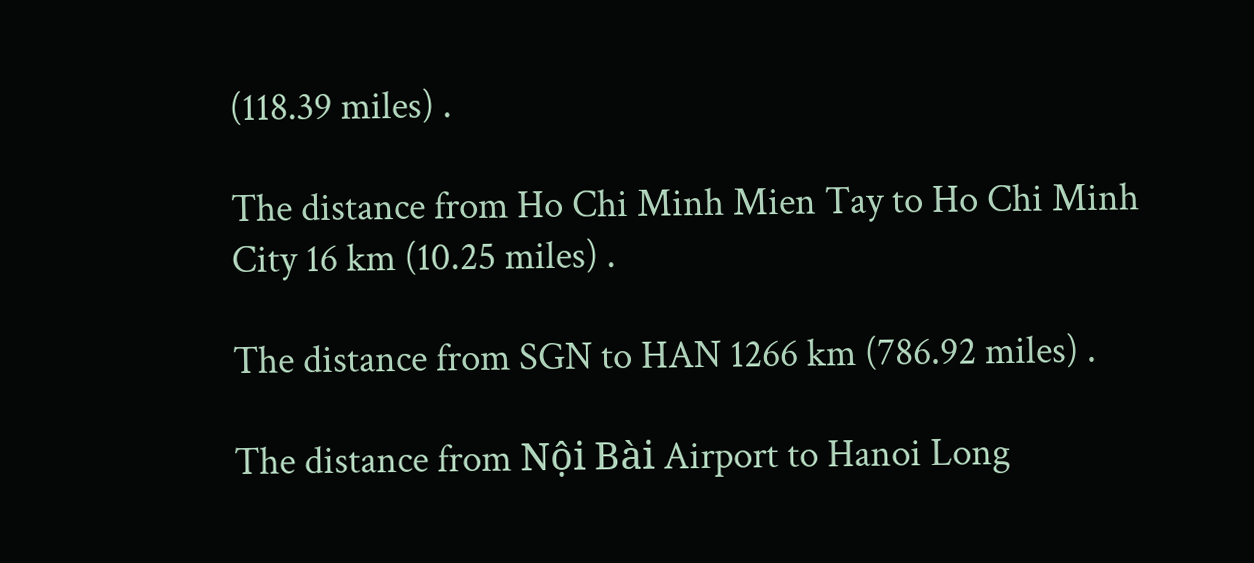(118.39 miles) .

The distance from Ho Chi Minh Mien Tay to Ho Chi Minh City 16 km (10.25 miles) .

The distance from SGN to HAN 1266 km (786.92 miles) .

The distance from Nội Bài Airport to Hanoi Long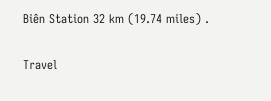Biên Station 32 km (19.74 miles) .

Travel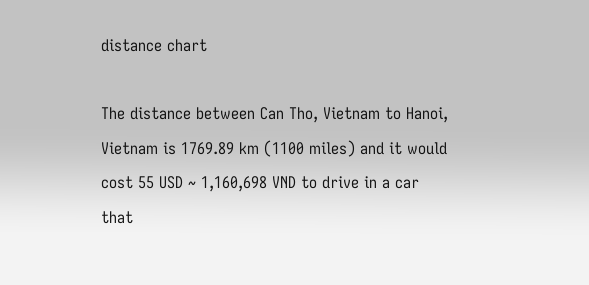distance chart

The distance between Can Tho, Vietnam to Hanoi, Vietnam is 1769.89 km (1100 miles) and it would cost 55 USD ~ 1,160,698 VND to drive in a car that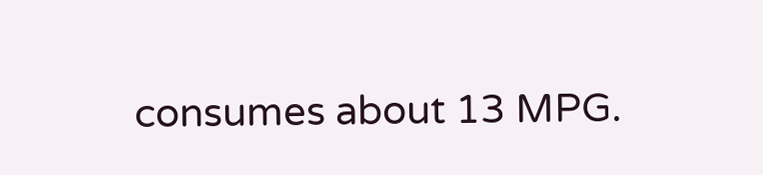consumes about 13 MPG.